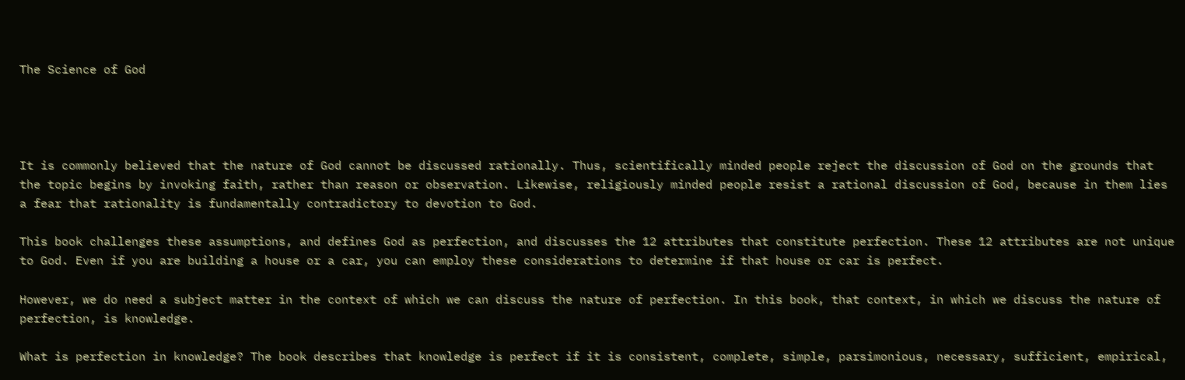The Science of God




It is commonly believed that the nature of God cannot be discussed rationally. Thus, scientifically minded people reject the discussion of God on the grounds that the topic begins by invoking faith, rather than reason or observation. Likewise, religiously minded people resist a rational discussion of God, because in them lies a fear that rationality is fundamentally contradictory to devotion to God.

This book challenges these assumptions, and defines God as perfection, and discusses the 12 attributes that constitute perfection. These 12 attributes are not unique to God. Even if you are building a house or a car, you can employ these considerations to determine if that house or car is perfect.

However, we do need a subject matter in the context of which we can discuss the nature of perfection. In this book, that context, in which we discuss the nature of perfection, is knowledge.

What is perfection in knowledge? The book describes that knowledge is perfect if it is consistent, complete, simple, parsimonious, necessary, sufficient, empirical,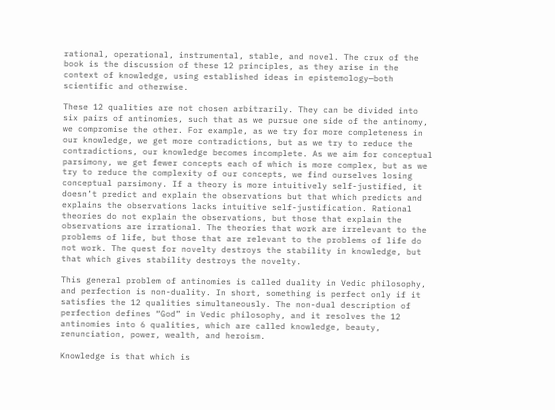rational, operational, instrumental, stable, and novel. The crux of the book is the discussion of these 12 principles, as they arise in the context of knowledge, using established ideas in epistemology—both scientific and otherwise.

These 12 qualities are not chosen arbitrarily. They can be divided into six pairs of antinomies, such that as we pursue one side of the antinomy, we compromise the other. For example, as we try for more completeness in our knowledge, we get more contradictions, but as we try to reduce the contradictions, our knowledge becomes incomplete. As we aim for conceptual parsimony, we get fewer concepts each of which is more complex, but as we try to reduce the complexity of our concepts, we find ourselves losing conceptual parsimony. If a theory is more intuitively self-justified, it doesn’t predict and explain the observations but that which predicts and explains the observations lacks intuitive self-justification. Rational theories do not explain the observations, but those that explain the observations are irrational. The theories that work are irrelevant to the problems of life, but those that are relevant to the problems of life do not work. The quest for novelty destroys the stability in knowledge, but that which gives stability destroys the novelty.

This general problem of antinomies is called duality in Vedic philosophy, and perfection is non-duality. In short, something is perfect only if it satisfies the 12 qualities simultaneously. The non-dual description of perfection defines “God” in Vedic philosophy, and it resolves the 12 antinomies into 6 qualities, which are called knowledge, beauty, renunciation, power, wealth, and heroism.

Knowledge is that which is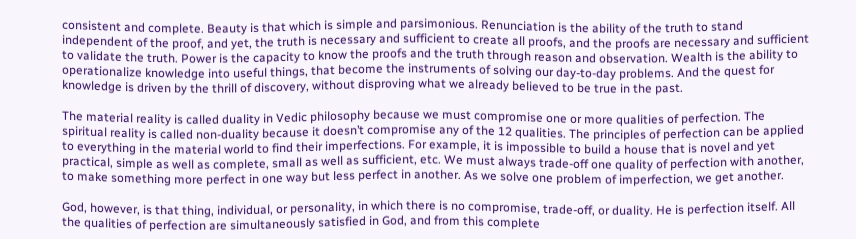consistent and complete. Beauty is that which is simple and parsimonious. Renunciation is the ability of the truth to stand independent of the proof, and yet, the truth is necessary and sufficient to create all proofs, and the proofs are necessary and sufficient to validate the truth. Power is the capacity to know the proofs and the truth through reason and observation. Wealth is the ability to operationalize knowledge into useful things, that become the instruments of solving our day-to-day problems. And the quest for knowledge is driven by the thrill of discovery, without disproving what we already believed to be true in the past.

The material reality is called duality in Vedic philosophy because we must compromise one or more qualities of perfection. The spiritual reality is called non-duality because it doesn’t compromise any of the 12 qualities. The principles of perfection can be applied to everything in the material world to find their imperfections. For example, it is impossible to build a house that is novel and yet practical, simple as well as complete, small as well as sufficient, etc. We must always trade-off one quality of perfection with another, to make something more perfect in one way but less perfect in another. As we solve one problem of imperfection, we get another.

God, however, is that thing, individual, or personality, in which there is no compromise, trade-off, or duality. He is perfection itself. All the qualities of perfection are simultaneously satisfied in God, and from this complete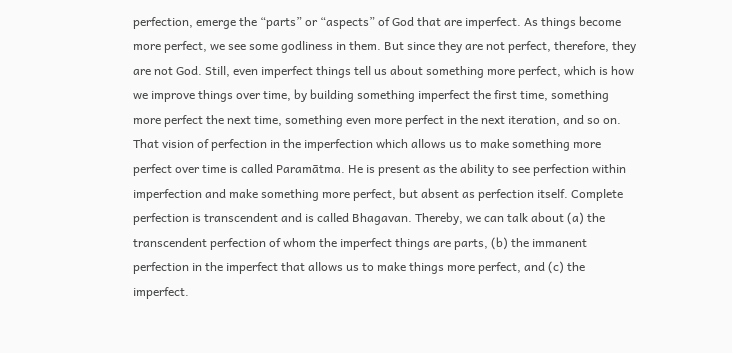perfection, emerge the “parts” or “aspects” of God that are imperfect. As things become more perfect, we see some godliness in them. But since they are not perfect, therefore, they are not God. Still, even imperfect things tell us about something more perfect, which is how we improve things over time, by building something imperfect the first time, something more perfect the next time, something even more perfect in the next iteration, and so on. That vision of perfection in the imperfection which allows us to make something more perfect over time is called Paramātma. He is present as the ability to see perfection within imperfection and make something more perfect, but absent as perfection itself. Complete perfection is transcendent and is called Bhagavan. Thereby, we can talk about (a) the transcendent perfection of whom the imperfect things are parts, (b) the immanent perfection in the imperfect that allows us to make things more perfect, and (c) the imperfect.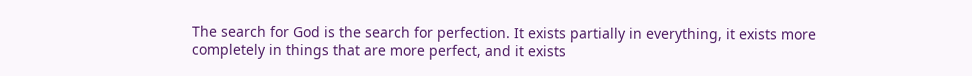The search for God is the search for perfection. It exists partially in everything, it exists more completely in things that are more perfect, and it exists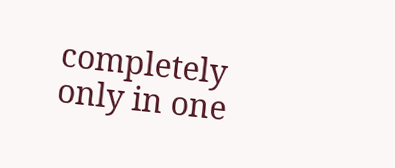completely only in one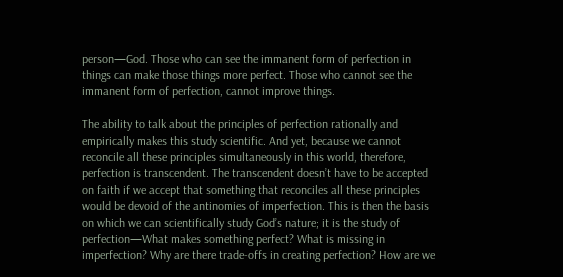person—God. Those who can see the immanent form of perfection in things can make those things more perfect. Those who cannot see the immanent form of perfection, cannot improve things.

The ability to talk about the principles of perfection rationally and empirically makes this study scientific. And yet, because we cannot reconcile all these principles simultaneously in this world, therefore, perfection is transcendent. The transcendent doesn’t have to be accepted on faith if we accept that something that reconciles all these principles would be devoid of the antinomies of imperfection. This is then the basis on which we can scientifically study God’s nature; it is the study of perfection—What makes something perfect? What is missing in imperfection? Why are there trade-offs in creating perfection? How are we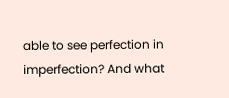able to see perfection in imperfection? And what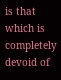is that which is completely devoid of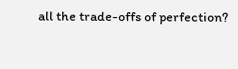all the trade-offs of perfection?